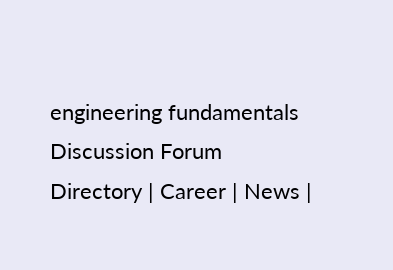engineering fundamentals Discussion Forum
Directory | Career | News |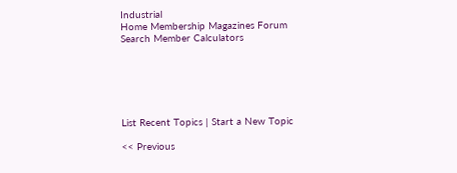Industrial
Home Membership Magazines Forum Search Member Calculators






List Recent Topics | Start a New Topic

<< Previous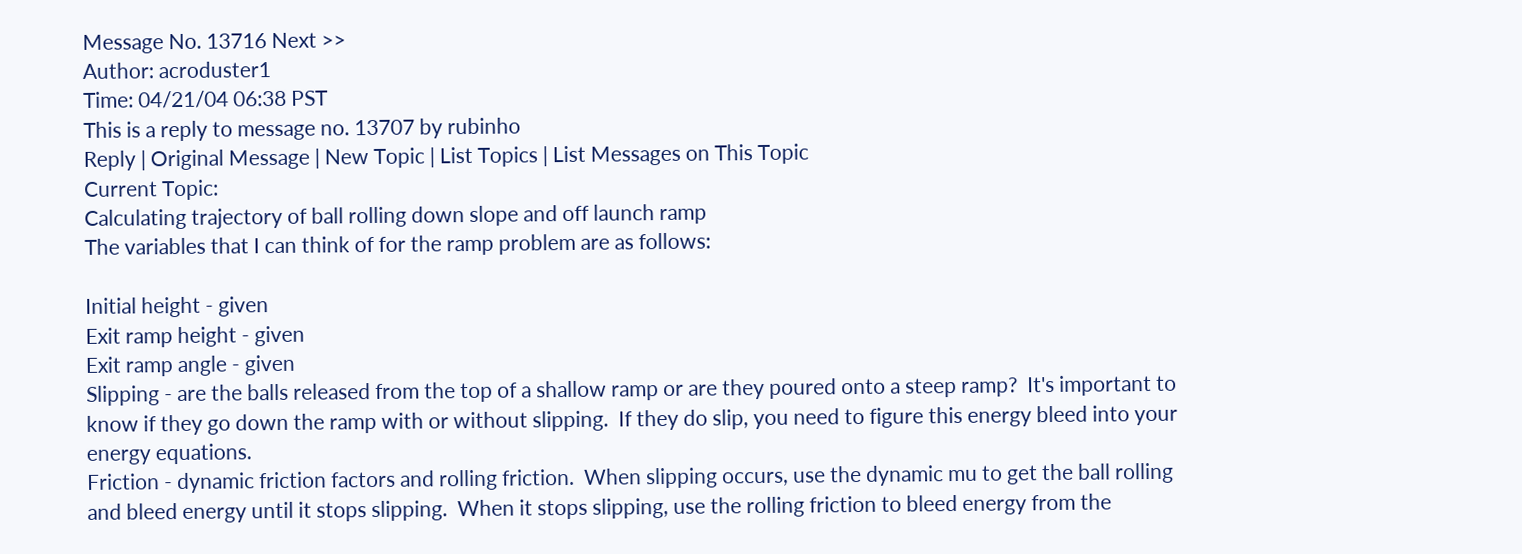Message No. 13716 Next >>
Author: acroduster1
Time: 04/21/04 06:38 PST
This is a reply to message no. 13707 by rubinho
Reply | Original Message | New Topic | List Topics | List Messages on This Topic
Current Topic:
Calculating trajectory of ball rolling down slope and off launch ramp
The variables that I can think of for the ramp problem are as follows:

Initial height - given
Exit ramp height - given
Exit ramp angle - given
Slipping - are the balls released from the top of a shallow ramp or are they poured onto a steep ramp?  It's important to know if they go down the ramp with or without slipping.  If they do slip, you need to figure this energy bleed into your energy equations.
Friction - dynamic friction factors and rolling friction.  When slipping occurs, use the dynamic mu to get the ball rolling and bleed energy until it stops slipping.  When it stops slipping, use the rolling friction to bleed energy from the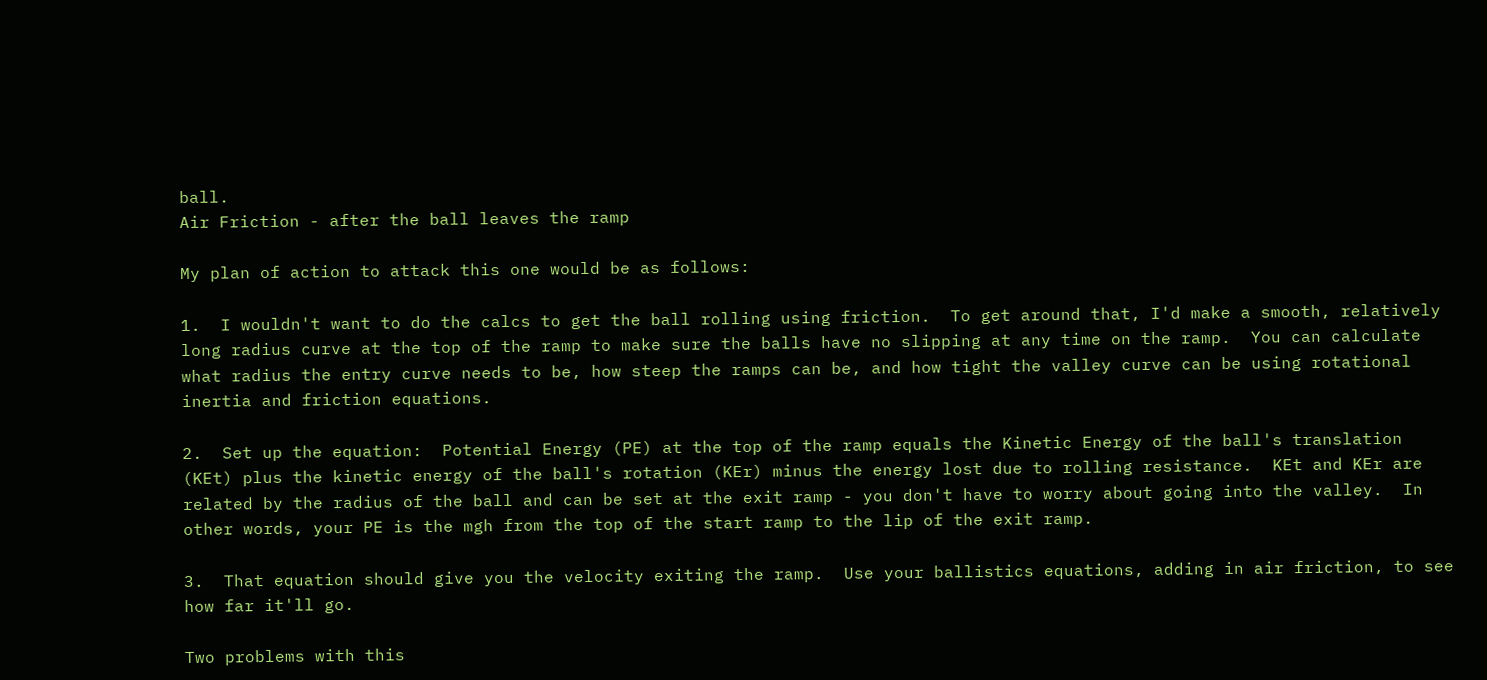ball.
Air Friction - after the ball leaves the ramp

My plan of action to attack this one would be as follows:

1.  I wouldn't want to do the calcs to get the ball rolling using friction.  To get around that, I'd make a smooth, relatively long radius curve at the top of the ramp to make sure the balls have no slipping at any time on the ramp.  You can calculate what radius the entry curve needs to be, how steep the ramps can be, and how tight the valley curve can be using rotational inertia and friction equations.

2.  Set up the equation:  Potential Energy (PE) at the top of the ramp equals the Kinetic Energy of the ball's translation (KEt) plus the kinetic energy of the ball's rotation (KEr) minus the energy lost due to rolling resistance.  KEt and KEr are related by the radius of the ball and can be set at the exit ramp - you don't have to worry about going into the valley.  In other words, your PE is the mgh from the top of the start ramp to the lip of the exit ramp.

3.  That equation should give you the velocity exiting the ramp.  Use your ballistics equations, adding in air friction, to see how far it'll go.

Two problems with this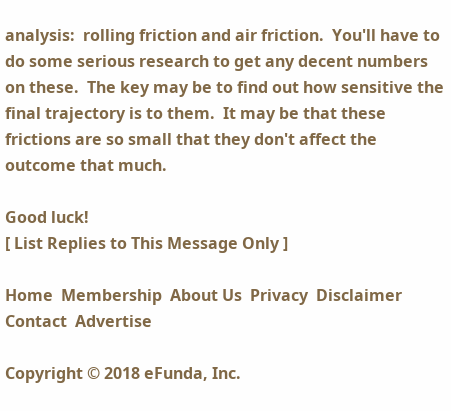analysis:  rolling friction and air friction.  You'll have to do some serious research to get any decent numbers on these.  The key may be to find out how sensitive the final trajectory is to them.  It may be that these frictions are so small that they don't affect the outcome that much.

Good luck!
[ List Replies to This Message Only ]

Home  Membership  About Us  Privacy  Disclaimer  Contact  Advertise

Copyright © 2018 eFunda, Inc.